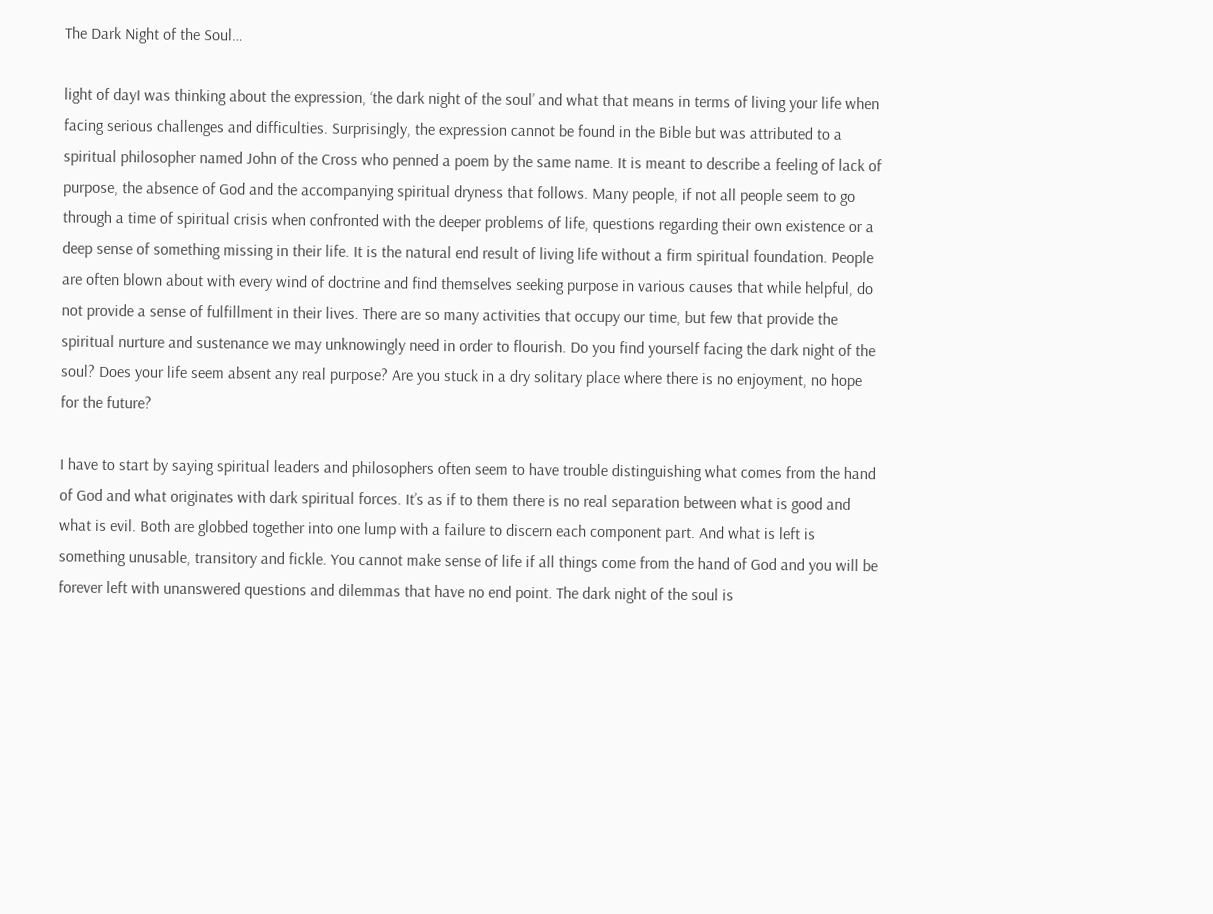The Dark Night of the Soul…

light of dayI was thinking about the expression, ‘the dark night of the soul’ and what that means in terms of living your life when facing serious challenges and difficulties. Surprisingly, the expression cannot be found in the Bible but was attributed to a spiritual philosopher named John of the Cross who penned a poem by the same name. It is meant to describe a feeling of lack of purpose, the absence of God and the accompanying spiritual dryness that follows. Many people, if not all people seem to go through a time of spiritual crisis when confronted with the deeper problems of life, questions regarding their own existence or a deep sense of something missing in their life. It is the natural end result of living life without a firm spiritual foundation. People are often blown about with every wind of doctrine and find themselves seeking purpose in various causes that while helpful, do not provide a sense of fulfillment in their lives. There are so many activities that occupy our time, but few that provide the spiritual nurture and sustenance we may unknowingly need in order to flourish. Do you find yourself facing the dark night of the soul? Does your life seem absent any real purpose? Are you stuck in a dry solitary place where there is no enjoyment, no hope for the future?

I have to start by saying spiritual leaders and philosophers often seem to have trouble distinguishing what comes from the hand of God and what originates with dark spiritual forces. It’s as if to them there is no real separation between what is good and what is evil. Both are globbed together into one lump with a failure to discern each component part. And what is left is something unusable, transitory and fickle. You cannot make sense of life if all things come from the hand of God and you will be forever left with unanswered questions and dilemmas that have no end point. The dark night of the soul is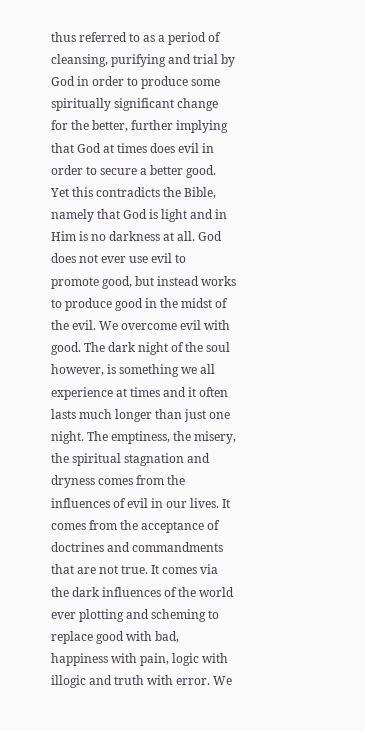thus referred to as a period of cleansing, purifying and trial by God in order to produce some spiritually significant change for the better, further implying that God at times does evil in order to secure a better good. Yet this contradicts the Bible, namely that God is light and in Him is no darkness at all. God does not ever use evil to promote good, but instead works to produce good in the midst of the evil. We overcome evil with good. The dark night of the soul however, is something we all experience at times and it often lasts much longer than just one night. The emptiness, the misery, the spiritual stagnation and dryness comes from the influences of evil in our lives. It comes from the acceptance of doctrines and commandments that are not true. It comes via the dark influences of the world ever plotting and scheming to replace good with bad, happiness with pain, logic with illogic and truth with error. We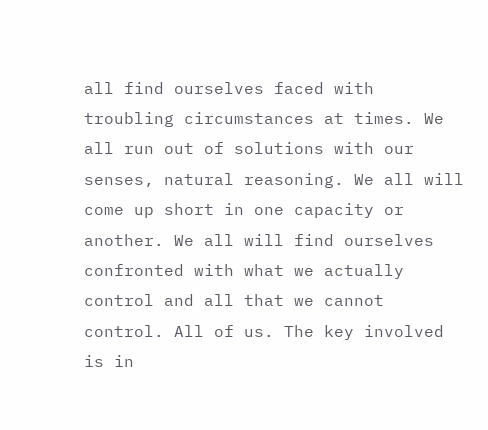all find ourselves faced with troubling circumstances at times. We all run out of solutions with our senses, natural reasoning. We all will come up short in one capacity or another. We all will find ourselves confronted with what we actually control and all that we cannot control. All of us. The key involved is in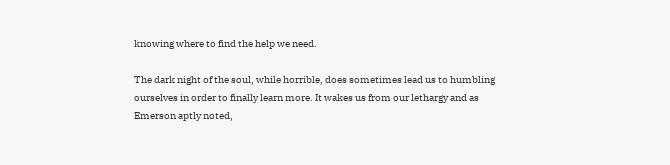knowing where to find the help we need.

The dark night of the soul, while horrible, does sometimes lead us to humbling ourselves in order to finally learn more. It wakes us from our lethargy and as Emerson aptly noted,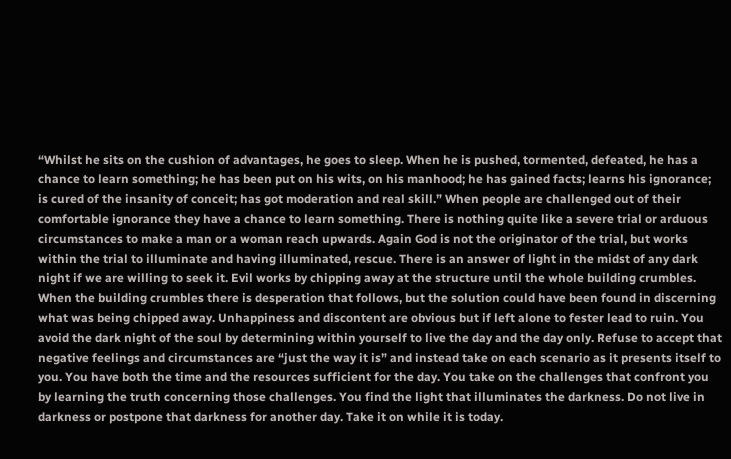“Whilst he sits on the cushion of advantages, he goes to sleep. When he is pushed, tormented, defeated, he has a chance to learn something; he has been put on his wits, on his manhood; he has gained facts; learns his ignorance; is cured of the insanity of conceit; has got moderation and real skill.” When people are challenged out of their comfortable ignorance they have a chance to learn something. There is nothing quite like a severe trial or arduous circumstances to make a man or a woman reach upwards. Again God is not the originator of the trial, but works within the trial to illuminate and having illuminated, rescue. There is an answer of light in the midst of any dark night if we are willing to seek it. Evil works by chipping away at the structure until the whole building crumbles. When the building crumbles there is desperation that follows, but the solution could have been found in discerning what was being chipped away. Unhappiness and discontent are obvious but if left alone to fester lead to ruin. You avoid the dark night of the soul by determining within yourself to live the day and the day only. Refuse to accept that negative feelings and circumstances are “just the way it is” and instead take on each scenario as it presents itself to you. You have both the time and the resources sufficient for the day. You take on the challenges that confront you by learning the truth concerning those challenges. You find the light that illuminates the darkness. Do not live in darkness or postpone that darkness for another day. Take it on while it is today.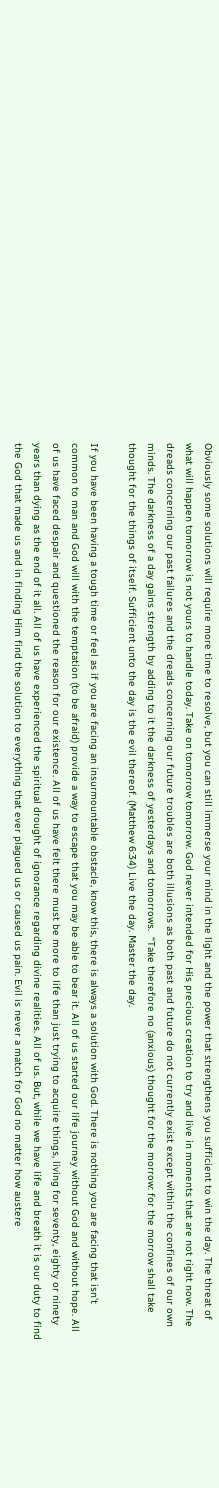Obviously some solutions will require more time to resolve, but you can still immerse your mind in the light and the power that strengthens you sufficient to win the day. The threat of what will happen tomorrow is not yours to handle today. Take on tomorrow tomorrow. God never intended for His precious creation to try and live in moments that are not right now. The dreads concerning our past failures and the dreads concerning our future troubles are both illusions as both past and future do not currently exist except within the confines of our own minds. The darkness of a day gains strength by adding to it the darkness of yesterdays and tomorrows.  “Take therefore no (anxious) thought for the morrow: for the morrow shall take thought for the things of itself. Sufficient unto the day is the evil thereof. (Matthew 6:34) Live the day. Master the day.

If you have been having a tough time or feel as if you are facing an insurmountable obstacle, know this, there is always a solution with God. There is nothing you are facing that isn’t common to man and God will with the temptation (to be afraid) provide a way to escape that you may be able to bear it. All of us started our life journey without God and without hope. All of us have faced despair and questioned the reason for our existence. All of us have felt there must be more to life than just trying to acquire things, living for seventy, eighty or ninety years than dying as the end of it all. All of us have experienced the spiritual drought of ignorance regarding divine realities. All of us. But, while we have life and breath it is our duty to find the God that made us and in finding Him find the solution to everything that ever plagued us or caused us pain. Evil is never a match for God no matter how austere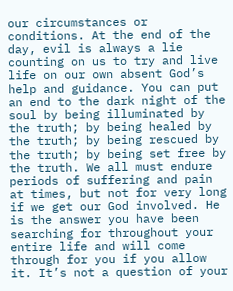our circumstances or conditions. At the end of the day, evil is always a lie counting on us to try and live life on our own absent God’s help and guidance. You can put an end to the dark night of the soul by being illuminated by the truth; by being healed by the truth; by being rescued by the truth; by being set free by the truth. We all must endure periods of suffering and pain at times, but not for very long if we get our God involved. He is the answer you have been searching for throughout your entire life and will come through for you if you allow it. It’s not a question of your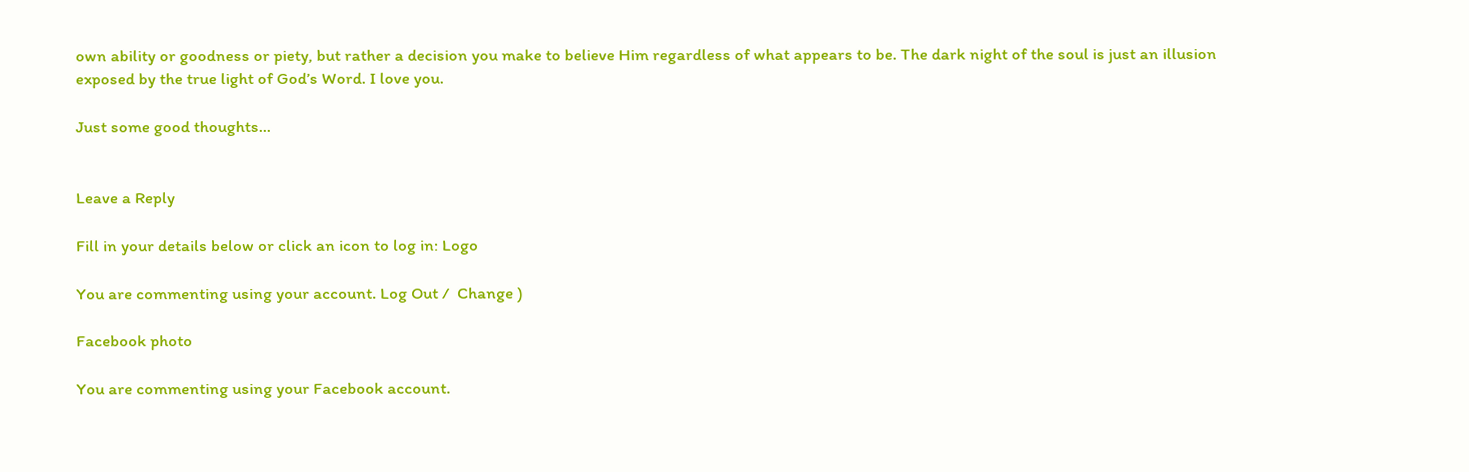own ability or goodness or piety, but rather a decision you make to believe Him regardless of what appears to be. The dark night of the soul is just an illusion exposed by the true light of God’s Word. I love you.

Just some good thoughts…


Leave a Reply

Fill in your details below or click an icon to log in: Logo

You are commenting using your account. Log Out /  Change )

Facebook photo

You are commenting using your Facebook account.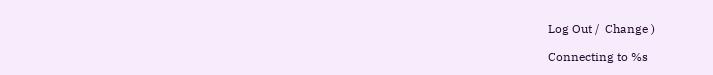Log Out /  Change )

Connecting to %s